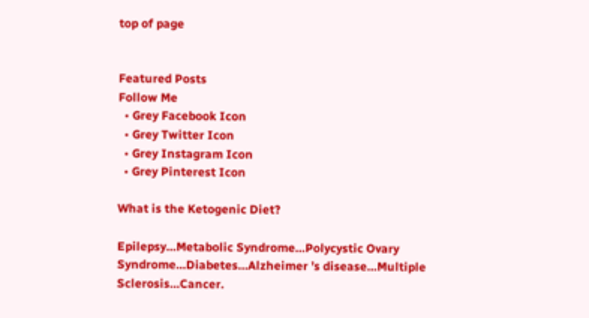top of page


Featured Posts
Follow Me
  • Grey Facebook Icon
  • Grey Twitter Icon
  • Grey Instagram Icon
  • Grey Pinterest Icon

What is the Ketogenic Diet?

Epilepsy…Metabolic Syndrome…Polycystic Ovary Syndrome…Diabetes…Alzheimer ’s disease…Multiple Sclerosis…Cancer.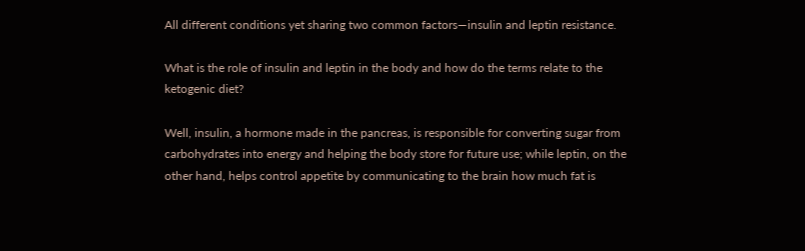All different conditions yet sharing two common factors—insulin and leptin resistance.

What is the role of insulin and leptin in the body and how do the terms relate to the ketogenic diet?

Well, insulin, a hormone made in the pancreas, is responsible for converting sugar from carbohydrates into energy and helping the body store for future use; while leptin, on the other hand, helps control appetite by communicating to the brain how much fat is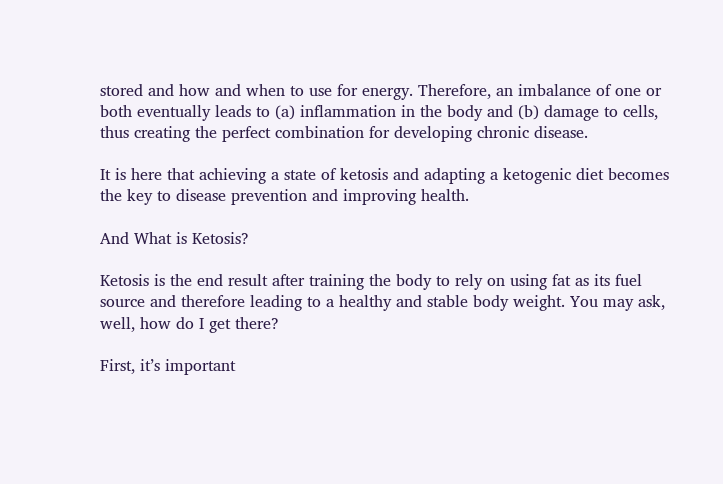stored and how and when to use for energy. Therefore, an imbalance of one or both eventually leads to (a) inflammation in the body and (b) damage to cells, thus creating the perfect combination for developing chronic disease.

It is here that achieving a state of ketosis and adapting a ketogenic diet becomes the key to disease prevention and improving health.

And What is Ketosis?

Ketosis is the end result after training the body to rely on using fat as its fuel source and therefore leading to a healthy and stable body weight. You may ask, well, how do I get there?

First, it’s important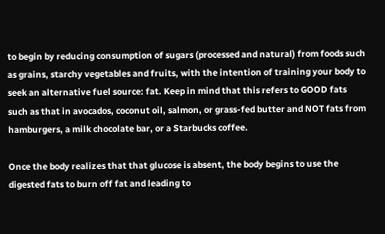to begin by reducing consumption of sugars (processed and natural) from foods such as grains, starchy vegetables and fruits, with the intention of training your body to seek an alternative fuel source: fat. Keep in mind that this refers to GOOD fats such as that in avocados, coconut oil, salmon, or grass-fed butter and NOT fats from hamburgers, a milk chocolate bar, or a Starbucks coffee.

Once the body realizes that that glucose is absent, the body begins to use the digested fats to burn off fat and leading to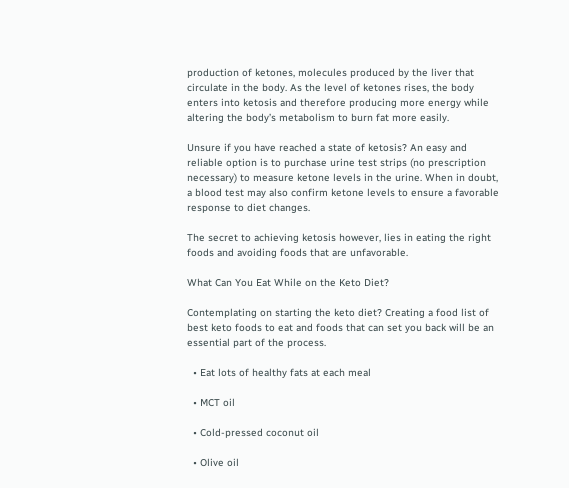production of ketones, molecules produced by the liver that circulate in the body. As the level of ketones rises, the body enters into ketosis and therefore producing more energy while altering the body’s metabolism to burn fat more easily.

Unsure if you have reached a state of ketosis? An easy and reliable option is to purchase urine test strips (no prescription necessary) to measure ketone levels in the urine. When in doubt, a blood test may also confirm ketone levels to ensure a favorable response to diet changes.

The secret to achieving ketosis however, lies in eating the right foods and avoiding foods that are unfavorable.

What Can You Eat While on the Keto Diet?

Contemplating on starting the keto diet? Creating a food list of best keto foods to eat and foods that can set you back will be an essential part of the process.

  • Eat lots of healthy fats at each meal

  • MCT oil

  • Cold-pressed coconut oil

  • Olive oil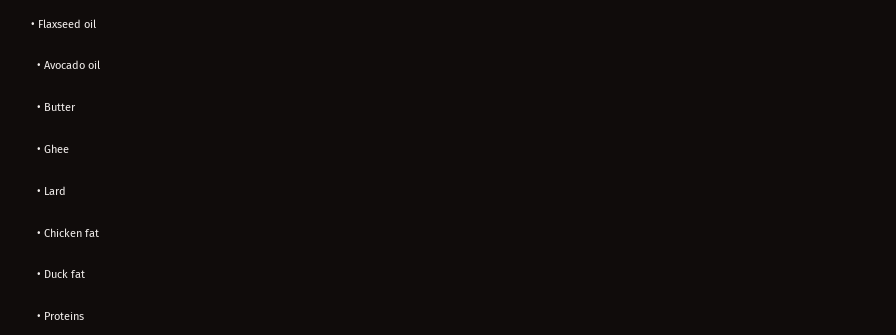• Flaxseed oil

  • Avocado oil

  • Butter

  • Ghee

  • Lard

  • Chicken fat

  • Duck fat

  • Proteins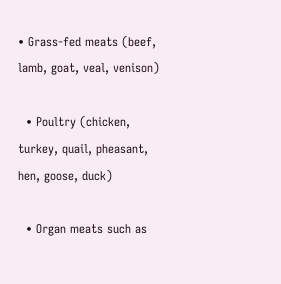• Grass-fed meats (beef, lamb, goat, veal, venison)

  • Poultry (chicken, turkey, quail, pheasant, hen, goose, duck)

  • Organ meats such as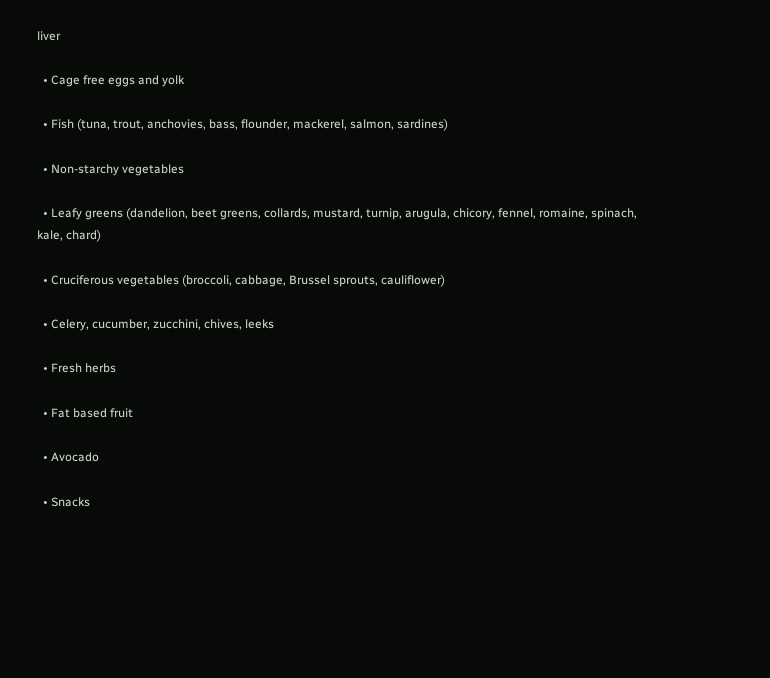liver

  • Cage free eggs and yolk

  • Fish (tuna, trout, anchovies, bass, flounder, mackerel, salmon, sardines)

  • Non-starchy vegetables

  • Leafy greens (dandelion, beet greens, collards, mustard, turnip, arugula, chicory, fennel, romaine, spinach, kale, chard)

  • Cruciferous vegetables (broccoli, cabbage, Brussel sprouts, cauliflower)

  • Celery, cucumber, zucchini, chives, leeks

  • Fresh herbs

  • Fat based fruit

  • Avocado

  • Snacks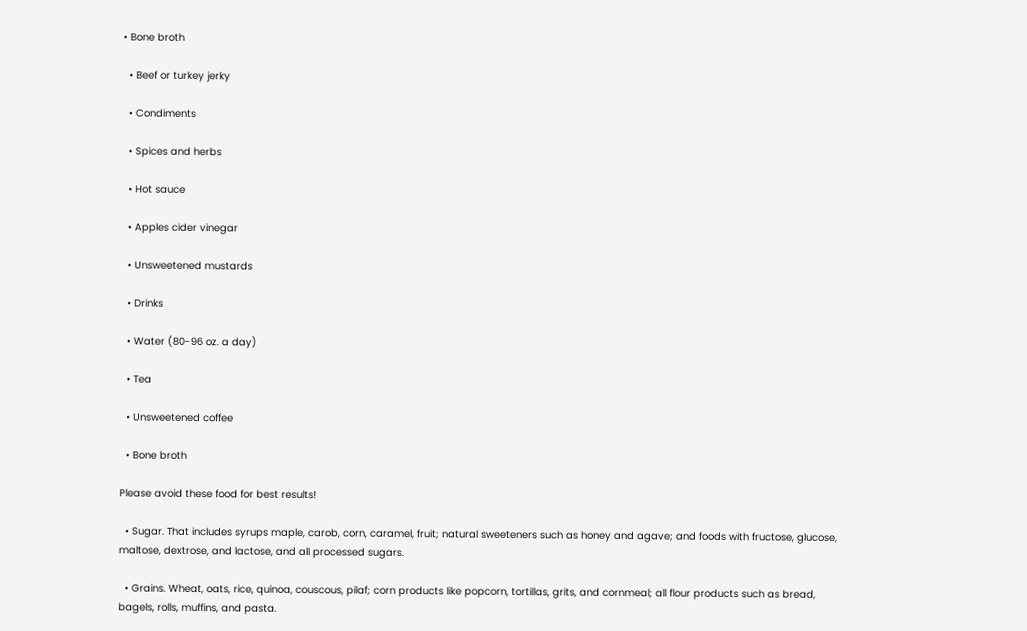• Bone broth

  • Beef or turkey jerky

  • Condiments

  • Spices and herbs

  • Hot sauce

  • Apples cider vinegar

  • Unsweetened mustards

  • Drinks

  • Water (80-96 oz. a day)

  • Tea

  • Unsweetened coffee

  • Bone broth

Please avoid these food for best results!

  • Sugar. That includes syrups maple, carob, corn, caramel, fruit; natural sweeteners such as honey and agave; and foods with fructose, glucose, maltose, dextrose, and lactose, and all processed sugars.

  • Grains. Wheat, oats, rice, quinoa, couscous, pilaf; corn products like popcorn, tortillas, grits, and cornmeal; all flour products such as bread, bagels, rolls, muffins, and pasta.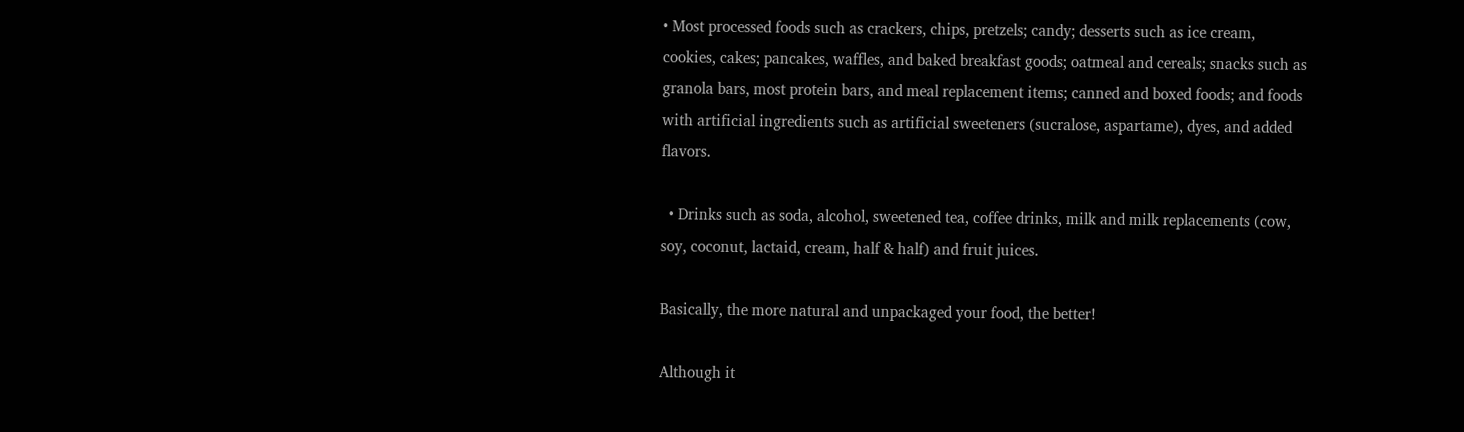• Most processed foods such as crackers, chips, pretzels; candy; desserts such as ice cream, cookies, cakes; pancakes, waffles, and baked breakfast goods; oatmeal and cereals; snacks such as granola bars, most protein bars, and meal replacement items; canned and boxed foods; and foods with artificial ingredients such as artificial sweeteners (sucralose, aspartame), dyes, and added flavors.

  • Drinks such as soda, alcohol, sweetened tea, coffee drinks, milk and milk replacements (cow, soy, coconut, lactaid, cream, half & half) and fruit juices.

Basically, the more natural and unpackaged your food, the better!

Although it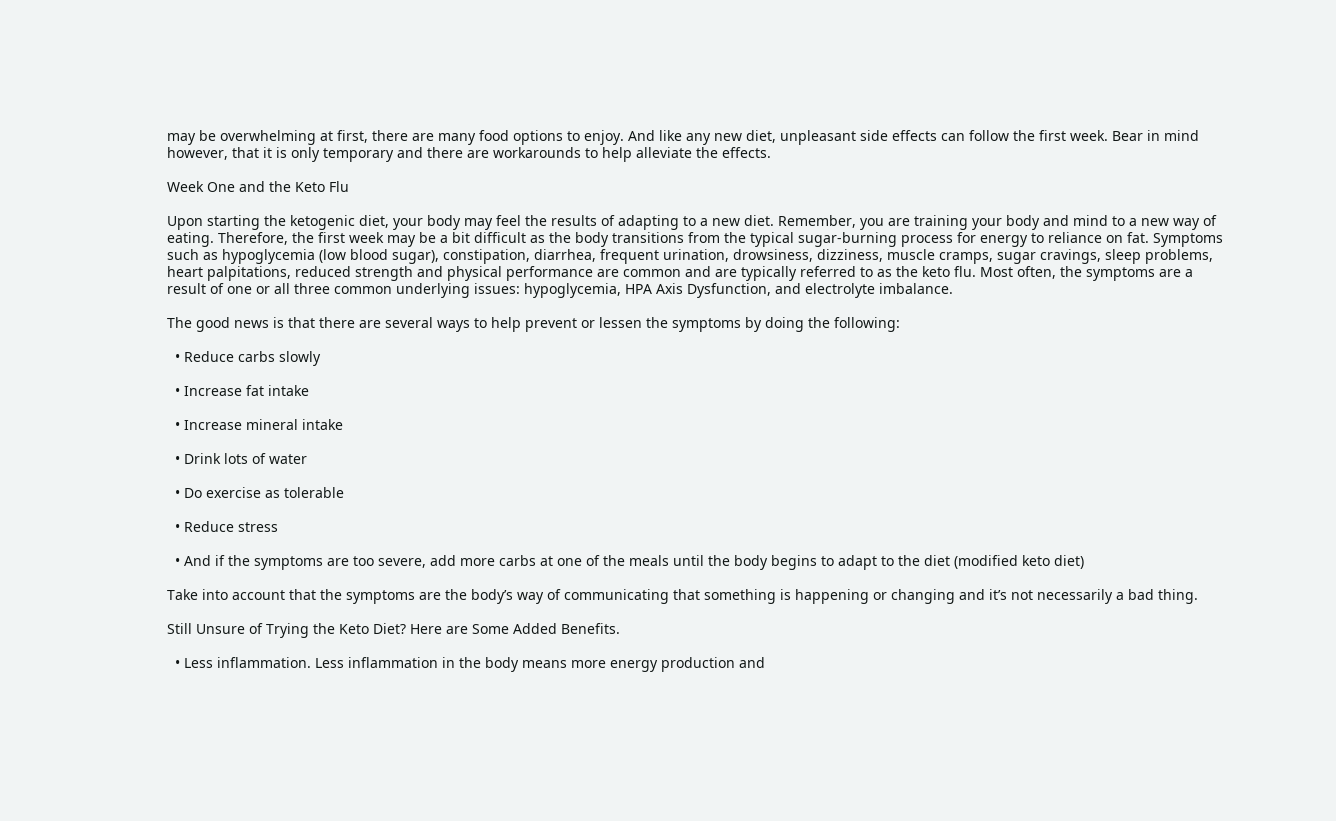may be overwhelming at first, there are many food options to enjoy. And like any new diet, unpleasant side effects can follow the first week. Bear in mind however, that it is only temporary and there are workarounds to help alleviate the effects.

Week One and the Keto Flu

Upon starting the ketogenic diet, your body may feel the results of adapting to a new diet. Remember, you are training your body and mind to a new way of eating. Therefore, the first week may be a bit difficult as the body transitions from the typical sugar-burning process for energy to reliance on fat. Symptoms such as hypoglycemia (low blood sugar), constipation, diarrhea, frequent urination, drowsiness, dizziness, muscle cramps, sugar cravings, sleep problems, heart palpitations, reduced strength and physical performance are common and are typically referred to as the keto flu. Most often, the symptoms are a result of one or all three common underlying issues: hypoglycemia, HPA Axis Dysfunction, and electrolyte imbalance.

The good news is that there are several ways to help prevent or lessen the symptoms by doing the following:

  • Reduce carbs slowly

  • Increase fat intake

  • Increase mineral intake

  • Drink lots of water

  • Do exercise as tolerable

  • Reduce stress

  • And if the symptoms are too severe, add more carbs at one of the meals until the body begins to adapt to the diet (modified keto diet)

Take into account that the symptoms are the body’s way of communicating that something is happening or changing and it’s not necessarily a bad thing.

Still Unsure of Trying the Keto Diet? Here are Some Added Benefits.

  • Less inflammation. Less inflammation in the body means more energy production and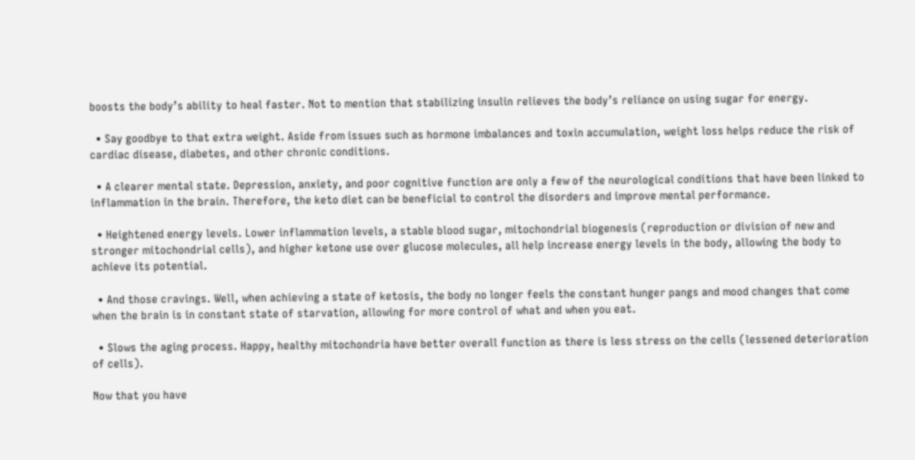boosts the body’s ability to heal faster. Not to mention that stabilizing insulin relieves the body’s reliance on using sugar for energy.

  • Say goodbye to that extra weight. Aside from issues such as hormone imbalances and toxin accumulation, weight loss helps reduce the risk of cardiac disease, diabetes, and other chronic conditions.

  • A clearer mental state. Depression, anxiety, and poor cognitive function are only a few of the neurological conditions that have been linked to inflammation in the brain. Therefore, the keto diet can be beneficial to control the disorders and improve mental performance.

  • Heightened energy levels. Lower inflammation levels, a stable blood sugar, mitochondrial biogenesis (reproduction or division of new and stronger mitochondrial cells), and higher ketone use over glucose molecules, all help increase energy levels in the body, allowing the body to achieve its potential.

  • And those cravings. Well, when achieving a state of ketosis, the body no longer feels the constant hunger pangs and mood changes that come when the brain is in constant state of starvation, allowing for more control of what and when you eat.

  • Slows the aging process. Happy, healthy mitochondria have better overall function as there is less stress on the cells (lessened deterioration of cells).

Now that you have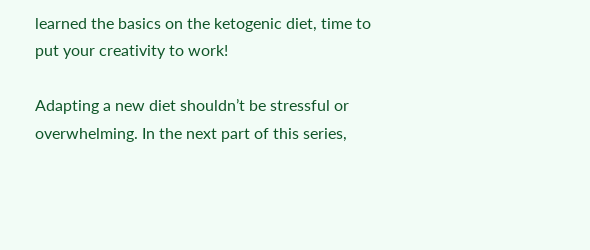learned the basics on the ketogenic diet, time to put your creativity to work!

Adapting a new diet shouldn’t be stressful or overwhelming. In the next part of this series,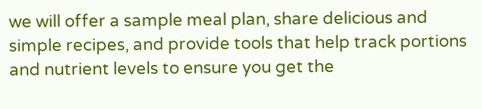we will offer a sample meal plan, share delicious and simple recipes, and provide tools that help track portions and nutrient levels to ensure you get the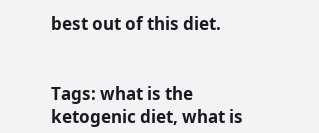best out of this diet.


Tags: what is the ketogenic diet, what is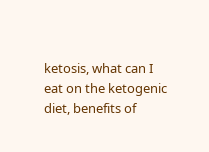ketosis, what can I eat on the ketogenic diet, benefits of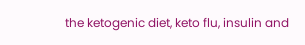the ketogenic diet, keto flu, insulin and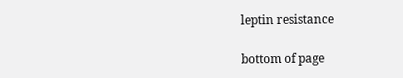leptin resistance

bottom of page